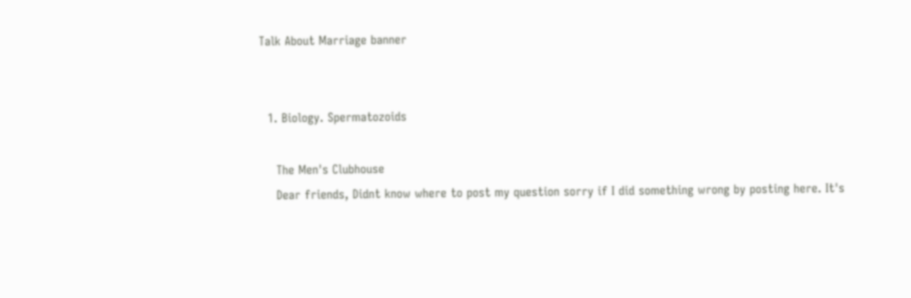Talk About Marriage banner


  1. Biology. Spermatozoids

    The Men's Clubhouse
    Dear friends, Didnt know where to post my question sorry if I did something wrong by posting here. It's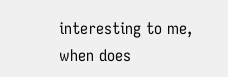interesting to me, when does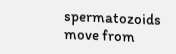spermatozoids move from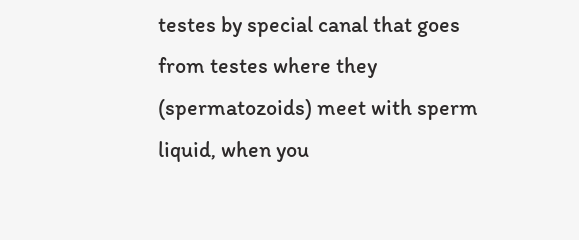testes by special canal that goes from testes where they (spermatozoids) meet with sperm liquid, when you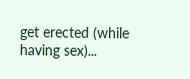get erected (while having sex)...